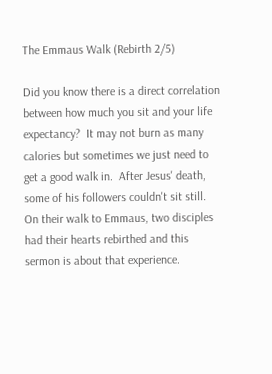The Emmaus Walk (Rebirth 2/5)

Did you know there is a direct correlation between how much you sit and your life expectancy?  It may not burn as many calories but sometimes we just need to get a good walk in.  After Jesus' death, some of his followers couldn't sit still.  On their walk to Emmaus, two disciples had their hearts rebirthed and this sermon is about that experience.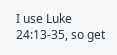I use Luke 24:13-35, so get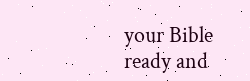your Bible ready and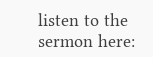listen to the sermon here: